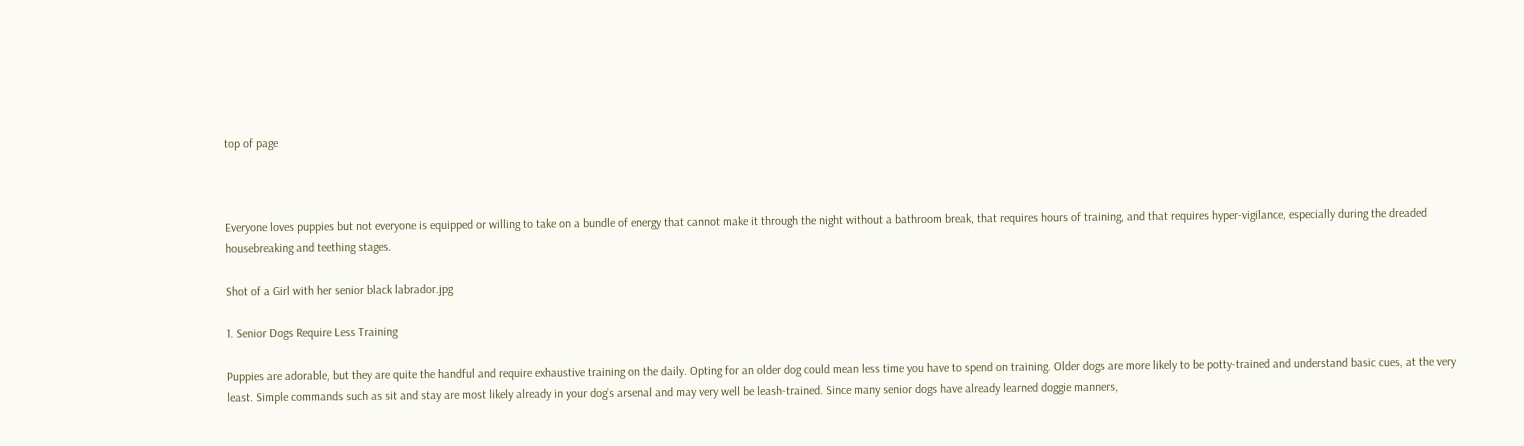top of page



Everyone loves puppies but not everyone is equipped or willing to take on a bundle of energy that cannot make it through the night without a bathroom break, that requires hours of training, and that requires hyper-vigilance, especially during the dreaded housebreaking and teething stages.

Shot of a Girl with her senior black labrador.jpg

1. Senior Dogs Require Less Training

Puppies are adorable, but they are quite the handful and require exhaustive training on the daily. Opting for an older dog could mean less time you have to spend on training. Older dogs are more likely to be potty-trained and understand basic cues, at the very least. Simple commands such as sit and stay are most likely already in your dog’s arsenal and may very well be leash-trained. Since many senior dogs have already learned doggie manners,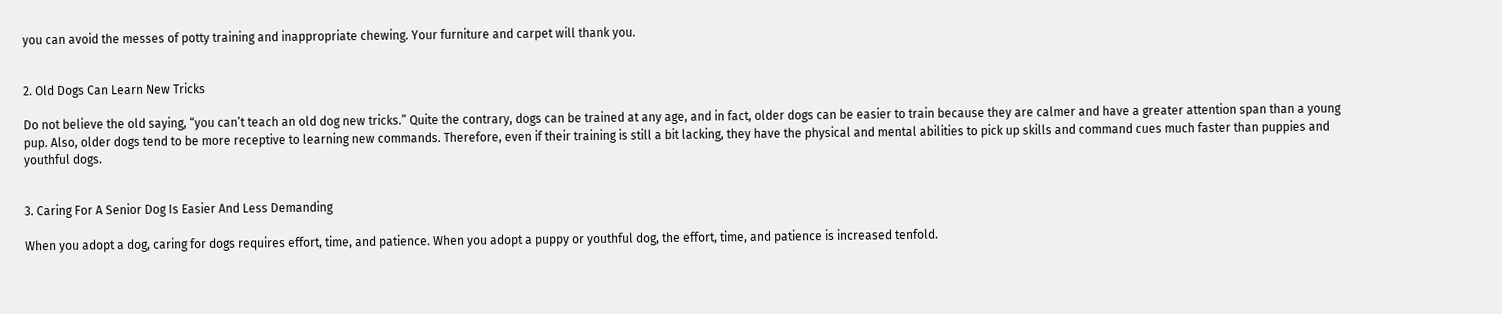you can avoid the messes of potty training and inappropriate chewing. Your furniture and carpet will thank you.


2. Old Dogs Can Learn New Tricks

Do not believe the old saying, “you can’t teach an old dog new tricks.” Quite the contrary, dogs can be trained at any age, and in fact, older dogs can be easier to train because they are calmer and have a greater attention span than a young pup. Also, older dogs tend to be more receptive to learning new commands. Therefore, even if their training is still a bit lacking, they have the physical and mental abilities to pick up skills and command cues much faster than puppies and youthful dogs.


3. Caring For A Senior Dog Is Easier And Less Demanding

When you adopt a dog, caring for dogs requires effort, time, and patience. When you adopt a puppy or youthful dog, the effort, time, and patience is increased tenfold.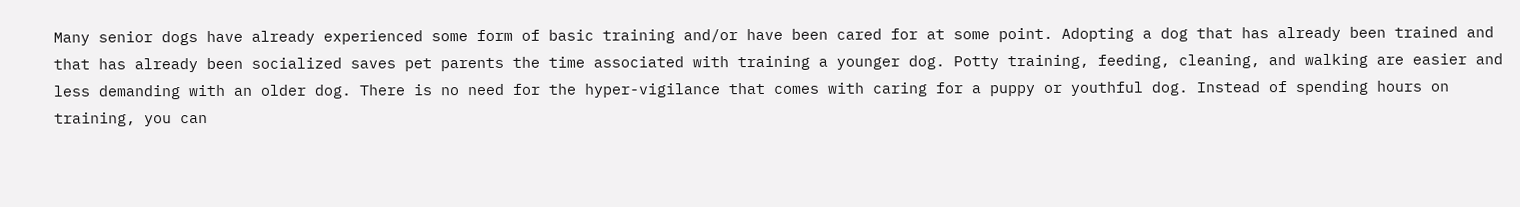Many senior dogs have already experienced some form of basic training and/or have been cared for at some point. Adopting a dog that has already been trained and that has already been socialized saves pet parents the time associated with training a younger dog. Potty training, feeding, cleaning, and walking are easier and less demanding with an older dog. There is no need for the hyper-vigilance that comes with caring for a puppy or youthful dog. Instead of spending hours on training, you can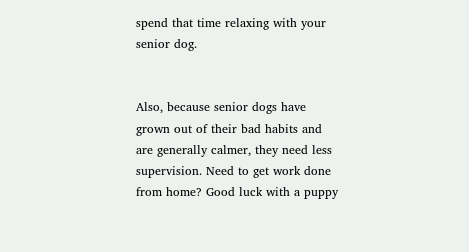spend that time relaxing with your senior dog.


Also, because senior dogs have grown out of their bad habits and are generally calmer, they need less supervision. Need to get work done from home? Good luck with a puppy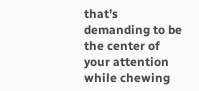that’s demanding to be the center of your attention while chewing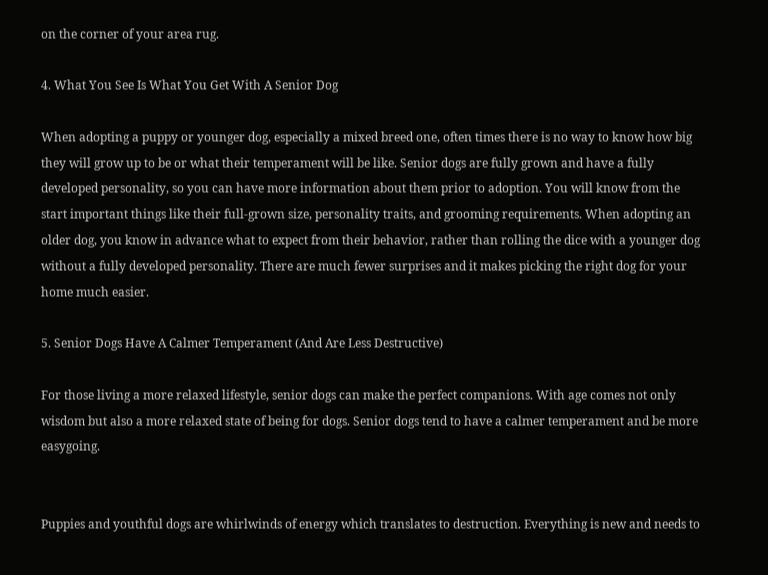on the corner of your area rug.

4. What You See Is What You Get With A Senior Dog

When adopting a puppy or younger dog, especially a mixed breed one, often times there is no way to know how big they will grow up to be or what their temperament will be like. Senior dogs are fully grown and have a fully developed personality, so you can have more information about them prior to adoption. You will know from the start important things like their full-grown size, personality traits, and grooming requirements. When adopting an older dog, you know in advance what to expect from their behavior, rather than rolling the dice with a younger dog without a fully developed personality. There are much fewer surprises and it makes picking the right dog for your home much easier.

5. Senior Dogs Have A Calmer Temperament (And Are Less Destructive)

For those living a more relaxed lifestyle, senior dogs can make the perfect companions. With age comes not only wisdom but also a more relaxed state of being for dogs. Senior dogs tend to have a calmer temperament and be more easygoing.


Puppies and youthful dogs are whirlwinds of energy which translates to destruction. Everything is new and needs to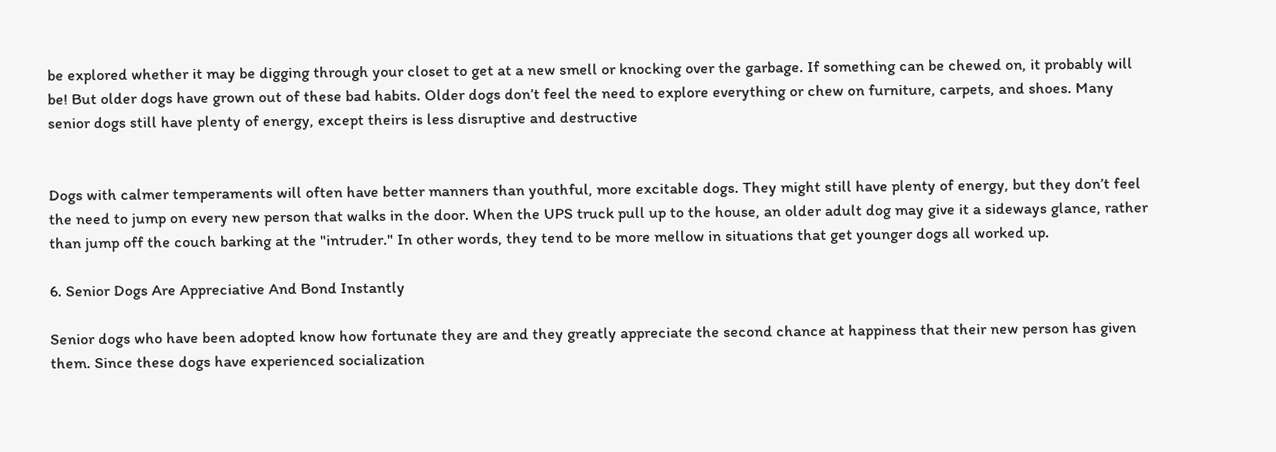be explored whether it may be digging through your closet to get at a new smell or knocking over the garbage. If something can be chewed on, it probably will be! But older dogs have grown out of these bad habits. Older dogs don’t feel the need to explore everything or chew on furniture, carpets, and shoes. Many senior dogs still have plenty of energy, except theirs is less disruptive and destructive


Dogs with calmer temperaments will often have better manners than youthful, more excitable dogs. They might still have plenty of energy, but they don’t feel the need to jump on every new person that walks in the door. When the UPS truck pull up to the house, an older adult dog may give it a sideways glance, rather than jump off the couch barking at the "intruder." In other words, they tend to be more mellow in situations that get younger dogs all worked up.

6. Senior Dogs Are Appreciative And Bond Instantly

Senior dogs who have been adopted know how fortunate they are and they greatly appreciate the second chance at happiness that their new person has given them. Since these dogs have experienced socialization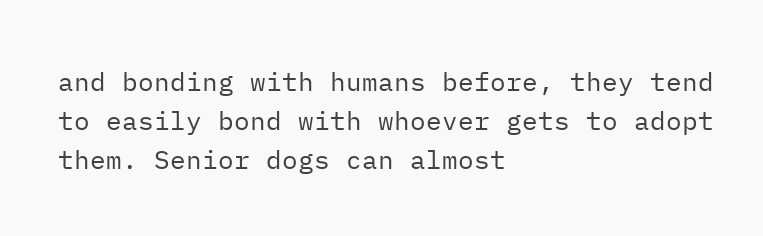and bonding with humans before, they tend to easily bond with whoever gets to adopt them. Senior dogs can almost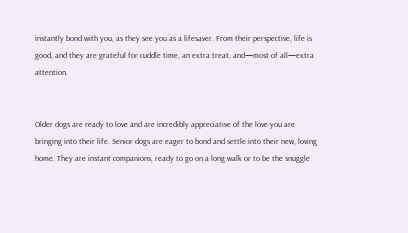instantly bond with you, as they see you as a lifesaver. From their perspective, life is good, and they are grateful for cuddle time, an extra treat, and—most of all—extra attention.


Older dogs are ready to love and are incredibly appreciative of the love you are bringing into their life. Senior dogs are eager to bond and settle into their new, loving home. They are instant companions, ready to go on a long walk or to be the snuggle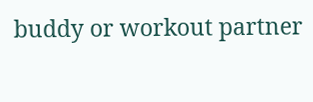buddy or workout partner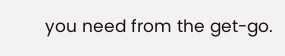you need from the get-go.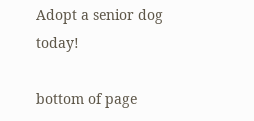Adopt a senior dog today!

bottom of page